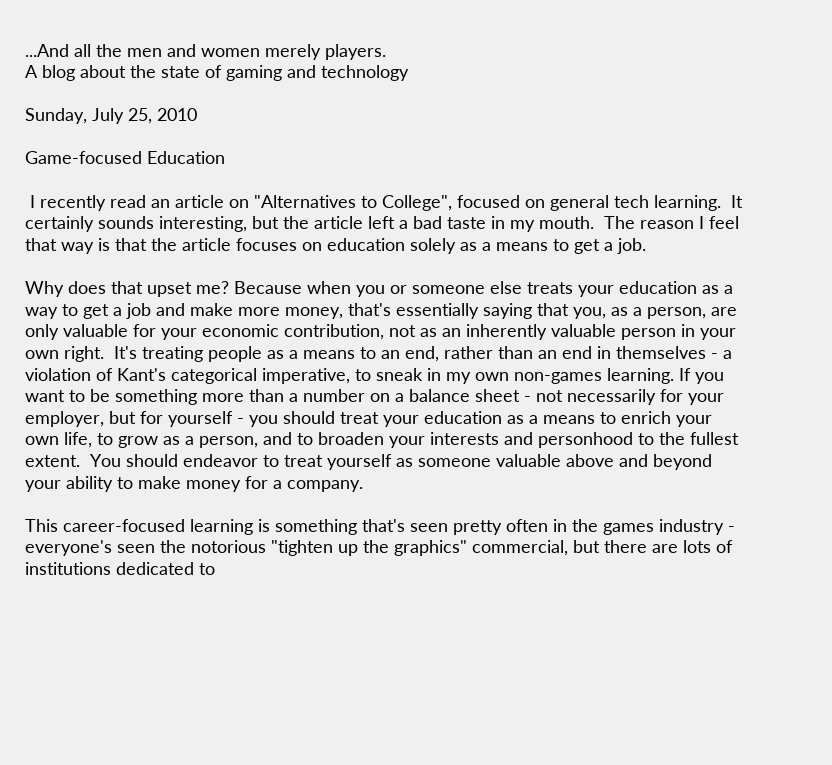...And all the men and women merely players.
A blog about the state of gaming and technology

Sunday, July 25, 2010

Game-focused Education

 I recently read an article on "Alternatives to College", focused on general tech learning.  It certainly sounds interesting, but the article left a bad taste in my mouth.  The reason I feel that way is that the article focuses on education solely as a means to get a job.

Why does that upset me? Because when you or someone else treats your education as a way to get a job and make more money, that's essentially saying that you, as a person, are only valuable for your economic contribution, not as an inherently valuable person in your own right.  It's treating people as a means to an end, rather than an end in themselves - a violation of Kant's categorical imperative, to sneak in my own non-games learning. If you want to be something more than a number on a balance sheet - not necessarily for your employer, but for yourself - you should treat your education as a means to enrich your own life, to grow as a person, and to broaden your interests and personhood to the fullest extent.  You should endeavor to treat yourself as someone valuable above and beyond your ability to make money for a company.

This career-focused learning is something that's seen pretty often in the games industry - everyone's seen the notorious "tighten up the graphics" commercial, but there are lots of institutions dedicated to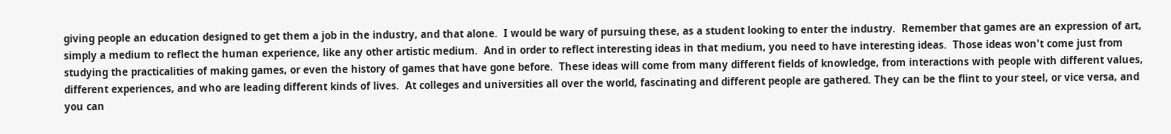giving people an education designed to get them a job in the industry, and that alone.  I would be wary of pursuing these, as a student looking to enter the industry.  Remember that games are an expression of art, simply a medium to reflect the human experience, like any other artistic medium.  And in order to reflect interesting ideas in that medium, you need to have interesting ideas.  Those ideas won't come just from studying the practicalities of making games, or even the history of games that have gone before.  These ideas will come from many different fields of knowledge, from interactions with people with different values, different experiences, and who are leading different kinds of lives.  At colleges and universities all over the world, fascinating and different people are gathered. They can be the flint to your steel, or vice versa, and you can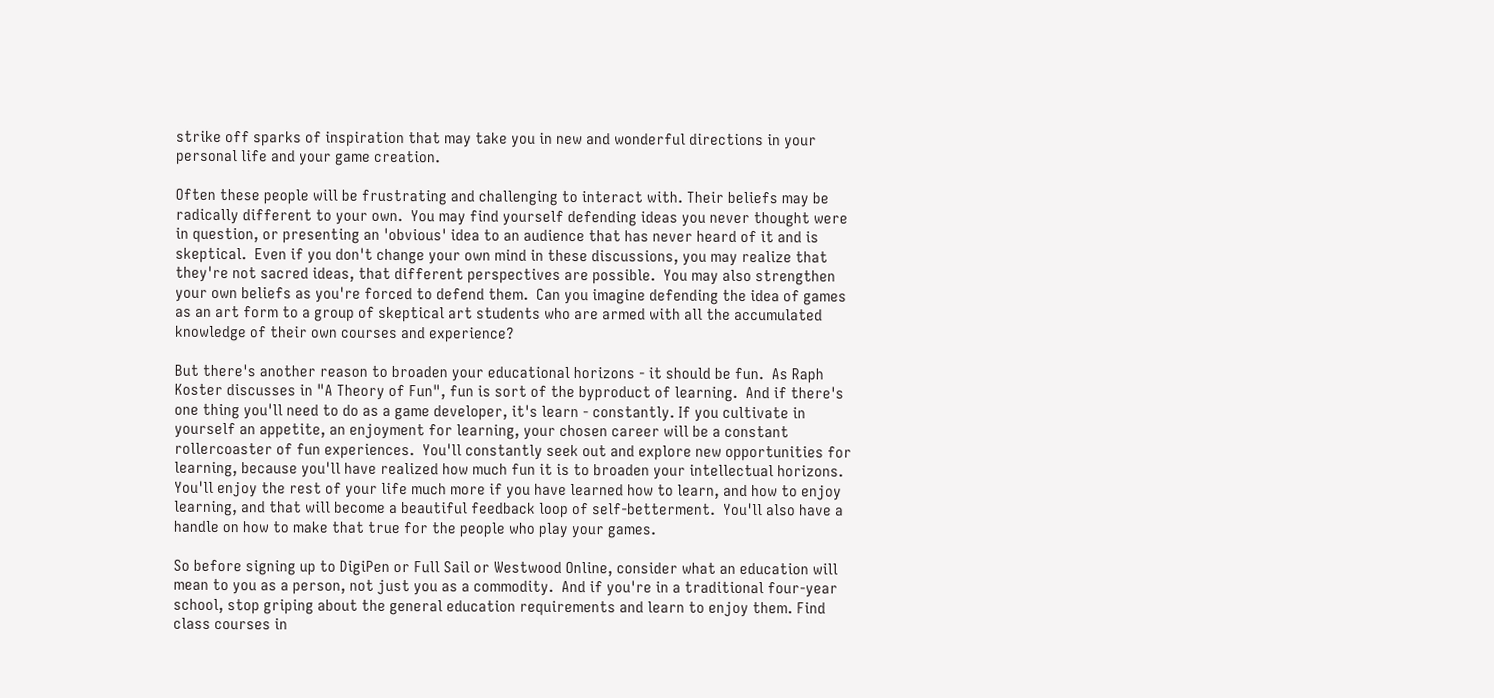strike off sparks of inspiration that may take you in new and wonderful directions in your personal life and your game creation.

Often these people will be frustrating and challenging to interact with. Their beliefs may be radically different to your own.  You may find yourself defending ideas you never thought were in question, or presenting an 'obvious' idea to an audience that has never heard of it and is skeptical.  Even if you don't change your own mind in these discussions, you may realize that they're not sacred ideas, that different perspectives are possible.  You may also strengthen your own beliefs as you're forced to defend them.  Can you imagine defending the idea of games as an art form to a group of skeptical art students who are armed with all the accumulated knowledge of their own courses and experience?

But there's another reason to broaden your educational horizons - it should be fun.  As Raph Koster discusses in "A Theory of Fun", fun is sort of the byproduct of learning.  And if there's one thing you'll need to do as a game developer, it's learn - constantly. If you cultivate in yourself an appetite, an enjoyment for learning, your chosen career will be a constant rollercoaster of fun experiences.  You'll constantly seek out and explore new opportunities for learning, because you'll have realized how much fun it is to broaden your intellectual horizons.  You'll enjoy the rest of your life much more if you have learned how to learn, and how to enjoy learning, and that will become a beautiful feedback loop of self-betterment.  You'll also have a handle on how to make that true for the people who play your games.

So before signing up to DigiPen or Full Sail or Westwood Online, consider what an education will mean to you as a person, not just you as a commodity.  And if you're in a traditional four-year school, stop griping about the general education requirements and learn to enjoy them. Find class courses in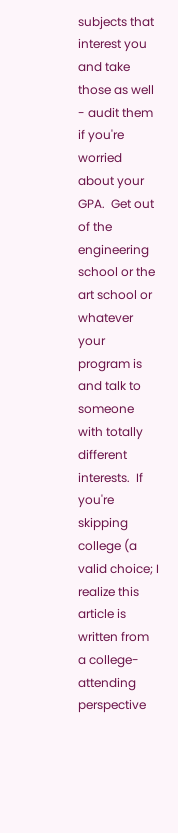subjects that interest you and take those as well - audit them if you're worried about your GPA.  Get out of the engineering school or the art school or whatever your program is and talk to someone with totally different interests.  If you're skipping college (a valid choice; I realize this article is written from a college-attending perspective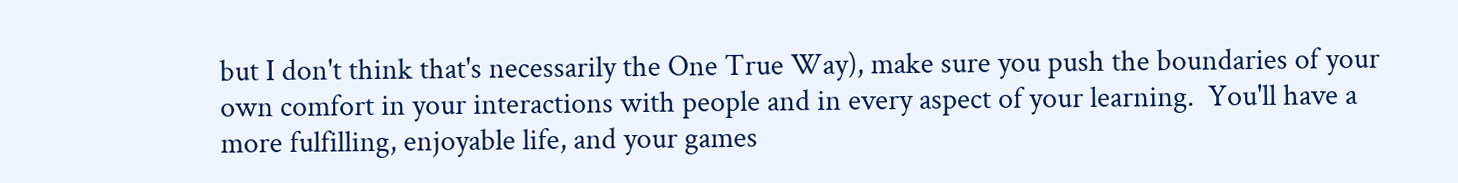but I don't think that's necessarily the One True Way), make sure you push the boundaries of your own comfort in your interactions with people and in every aspect of your learning.  You'll have a more fulfilling, enjoyable life, and your games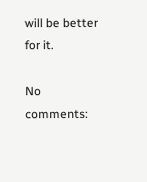will be better for it.

No comments: